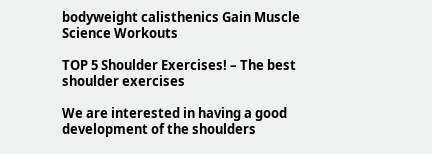bodyweight calisthenics Gain Muscle Science Workouts

TOP 5 Shoulder Exercises! – The best shoulder exercises

We are interested in having a good development of the shoulders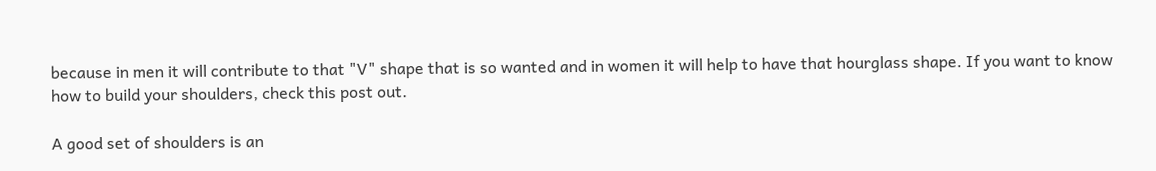because in men it will contribute to that "V" shape that is so wanted and in women it will help to have that hourglass shape. If you want to know how to build your shoulders, check this post out.

A good set of shoulders is an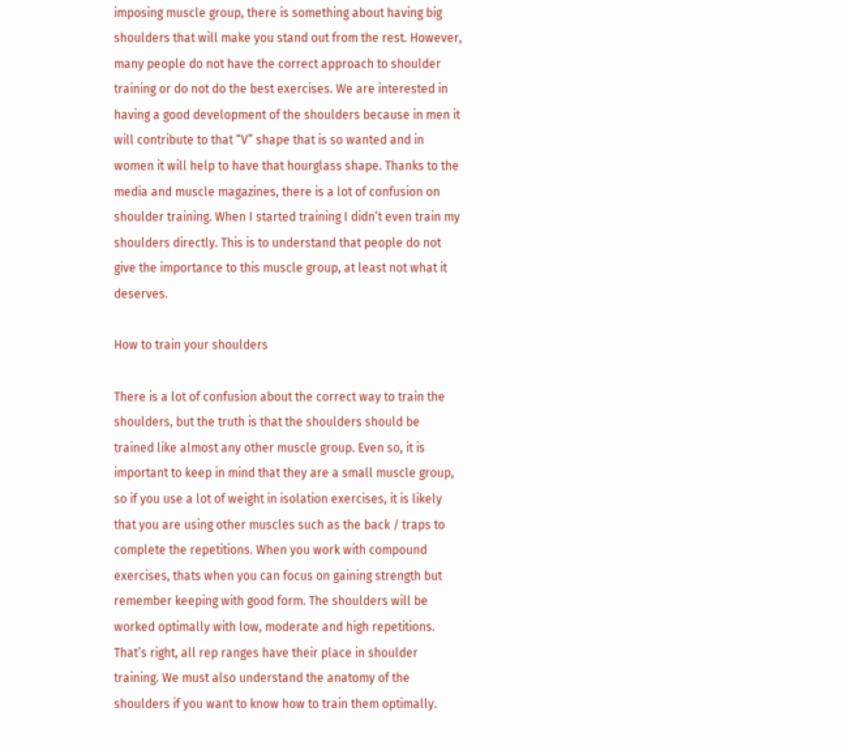imposing muscle group, there is something about having big shoulders that will make you stand out from the rest. However, many people do not have the correct approach to shoulder training or do not do the best exercises. We are interested in having a good development of the shoulders because in men it will contribute to that “V” shape that is so wanted and in women it will help to have that hourglass shape. Thanks to the media and muscle magazines, there is a lot of confusion on shoulder training. When I started training I didn’t even train my shoulders directly. This is to understand that people do not give the importance to this muscle group, at least not what it deserves.

How to train your shoulders

There is a lot of confusion about the correct way to train the shoulders, but the truth is that the shoulders should be trained like almost any other muscle group. Even so, it is important to keep in mind that they are a small muscle group, so if you use a lot of weight in isolation exercises, it is likely that you are using other muscles such as the back / traps to complete the repetitions. When you work with compound exercises, thats when you can focus on gaining strength but remember keeping with good form. The shoulders will be worked optimally with low, moderate and high repetitions. That’s right, all rep ranges have their place in shoulder training. We must also understand the anatomy of the shoulders if you want to know how to train them optimally.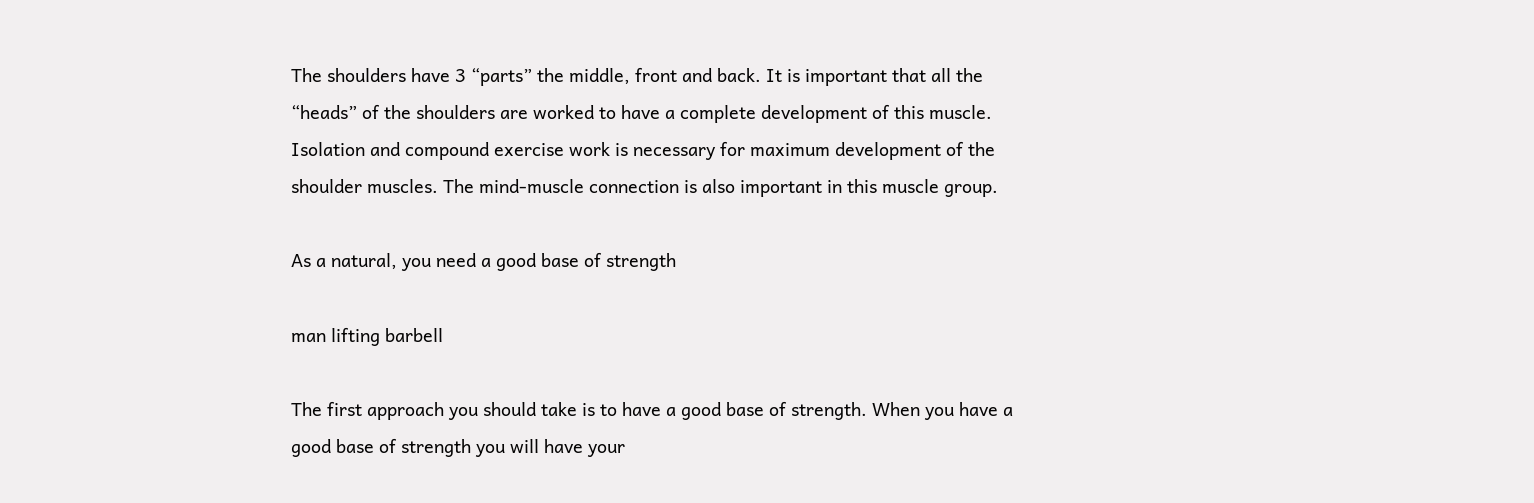The shoulders have 3 “parts” the middle, front and back. It is important that all the “heads” of the shoulders are worked to have a complete development of this muscle. Isolation and compound exercise work is necessary for maximum development of the shoulder muscles. The mind-muscle connection is also important in this muscle group.

As a natural, you need a good base of strength

man lifting barbell

The first approach you should take is to have a good base of strength. When you have a good base of strength you will have your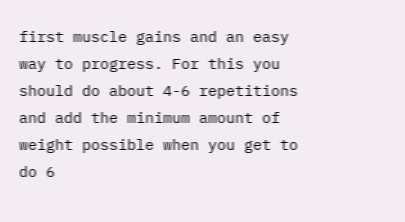first muscle gains and an easy way to progress. For this you should do about 4-6 repetitions and add the minimum amount of weight possible when you get to do 6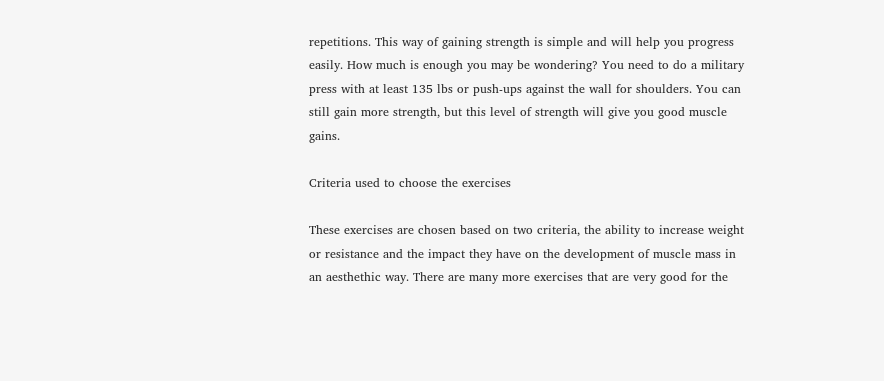repetitions. This way of gaining strength is simple and will help you progress easily. How much is enough you may be wondering? You need to do a military press with at least 135 lbs or push-ups against the wall for shoulders. You can still gain more strength, but this level of strength will give you good muscle gains.

Criteria used to choose the exercises

These exercises are chosen based on two criteria, the ability to increase weight or resistance and the impact they have on the development of muscle mass in an aesthethic way. There are many more exercises that are very good for the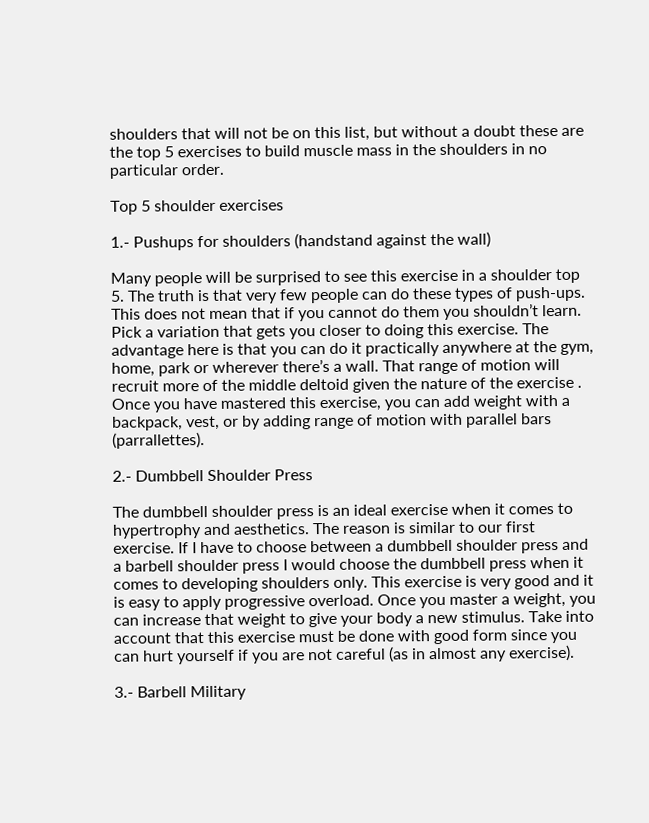shoulders that will not be on this list, but without a doubt these are the top 5 exercises to build muscle mass in the shoulders in no particular order.

Top 5 shoulder exercises

1.- Pushups for shoulders (handstand against the wall)

Many people will be surprised to see this exercise in a shoulder top 5. The truth is that very few people can do these types of push-ups. This does not mean that if you cannot do them you shouldn’t learn. Pick a variation that gets you closer to doing this exercise. The advantage here is that you can do it practically anywhere at the gym, home, park or wherever there’s a wall. That range of motion will recruit more of the middle deltoid given the nature of the exercise . Once you have mastered this exercise, you can add weight with a backpack, vest, or by adding range of motion with parallel bars (parrallettes).

2.- Dumbbell Shoulder Press

The dumbbell shoulder press is an ideal exercise when it comes to hypertrophy and aesthetics. The reason is similar to our first exercise. If I have to choose between a dumbbell shoulder press and a barbell shoulder press I would choose the dumbbell press when it comes to developing shoulders only. This exercise is very good and it is easy to apply progressive overload. Once you master a weight, you can increase that weight to give your body a new stimulus. Take into account that this exercise must be done with good form since you can hurt yourself if you are not careful (as in almost any exercise).

3.- Barbell Military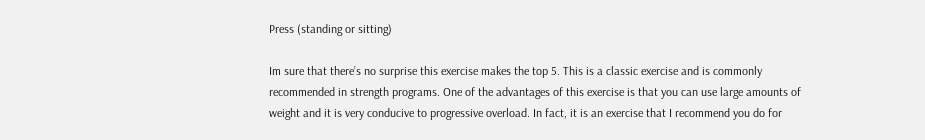Press (standing or sitting)

Im sure that there’s no surprise this exercise makes the top 5. This is a classic exercise and is commonly recommended in strength programs. One of the advantages of this exercise is that you can use large amounts of weight and it is very conducive to progressive overload. In fact, it is an exercise that I recommend you do for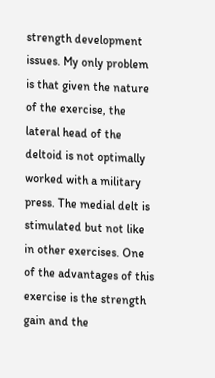strength development issues. My only problem is that given the nature of the exercise, the lateral head of the deltoid is not optimally worked with a military press. The medial delt is stimulated but not like in other exercises. One of the advantages of this exercise is the strength gain and the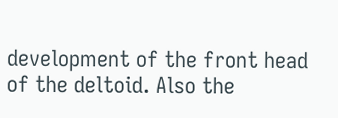development of the front head of the deltoid. Also the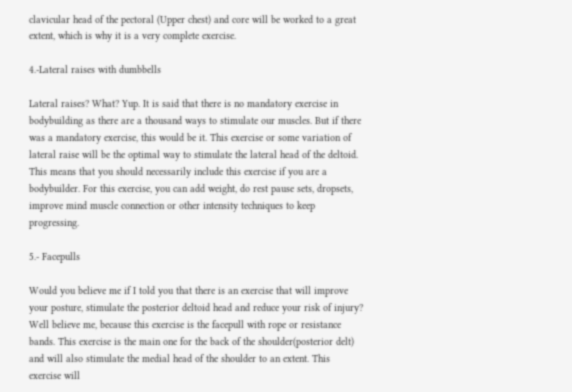clavicular head of the pectoral (Upper chest) and core will be worked to a great extent, which is why it is a very complete exercise.

4.-Lateral raises with dumbbells

Lateral raises? What? Yup. It is said that there is no mandatory exercise in bodybuilding as there are a thousand ways to stimulate our muscles. But if there was a mandatory exercise, this would be it. This exercise or some variation of lateral raise will be the optimal way to stimulate the lateral head of the deltoid. This means that you should necessarily include this exercise if you are a bodybuilder. For this exercise, you can add weight, do rest pause sets, dropsets, improve mind muscle connection or other intensity techniques to keep progressing.

5.- Facepulls

Would you believe me if I told you that there is an exercise that will improve your posture, stimulate the posterior deltoid head and reduce your risk of injury? Well believe me, because this exercise is the facepull with rope or resistance bands. This exercise is the main one for the back of the shoulder(posterior delt) and will also stimulate the medial head of the shoulder to an extent. This exercise will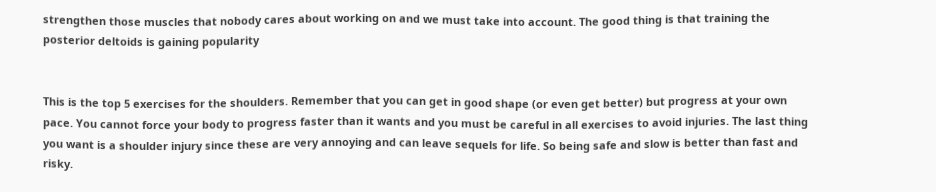strengthen those muscles that nobody cares about working on and we must take into account. The good thing is that training the posterior deltoids is gaining popularity


This is the top 5 exercises for the shoulders. Remember that you can get in good shape (or even get better) but progress at your own pace. You cannot force your body to progress faster than it wants and you must be careful in all exercises to avoid injuries. The last thing you want is a shoulder injury since these are very annoying and can leave sequels for life. So being safe and slow is better than fast and risky.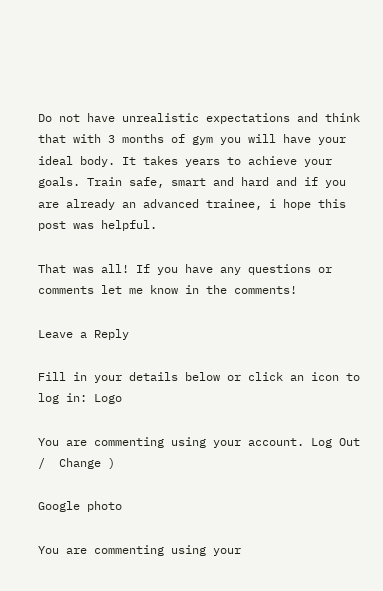Do not have unrealistic expectations and think that with 3 months of gym you will have your ideal body. It takes years to achieve your goals. Train safe, smart and hard and if you are already an advanced trainee, i hope this post was helpful.

That was all! If you have any questions or comments let me know in the comments!

Leave a Reply

Fill in your details below or click an icon to log in: Logo

You are commenting using your account. Log Out /  Change )

Google photo

You are commenting using your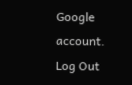Google account. Log Out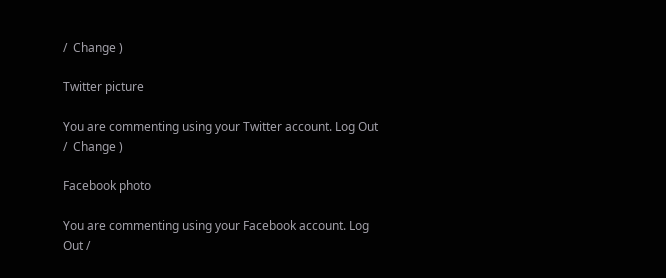/  Change )

Twitter picture

You are commenting using your Twitter account. Log Out /  Change )

Facebook photo

You are commenting using your Facebook account. Log Out /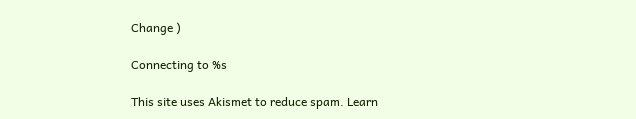Change )

Connecting to %s

This site uses Akismet to reduce spam. Learn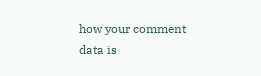how your comment data is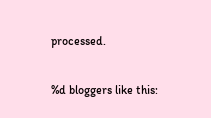processed.

%d bloggers like this: